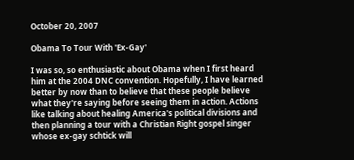October 20, 2007

Obama To Tour With 'Ex-Gay'

I was so, so enthusiastic about Obama when I first heard him at the 2004 DNC convention. Hopefully, I have learned better by now than to believe that these people believe what they're saying before seeing them in action. Actions like talking about healing America's political divisions and then planning a tour with a Christian Right gospel singer whose ex-gay schtick will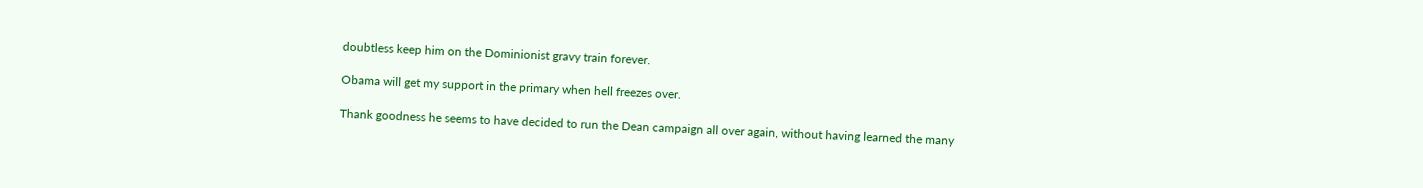doubtless keep him on the Dominionist gravy train forever.

Obama will get my support in the primary when hell freezes over.

Thank goodness he seems to have decided to run the Dean campaign all over again, without having learned the many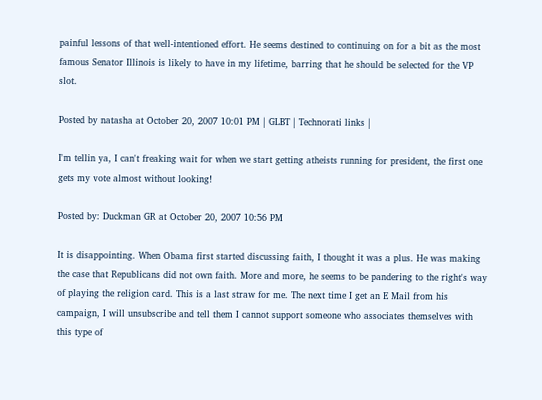painful lessons of that well-intentioned effort. He seems destined to continuing on for a bit as the most famous Senator Illinois is likely to have in my lifetime, barring that he should be selected for the VP slot.

Posted by natasha at October 20, 2007 10:01 PM | GLBT | Technorati links |

I'm tellin ya, I can't freaking wait for when we start getting atheists running for president, the first one gets my vote almost without looking!

Posted by: Duckman GR at October 20, 2007 10:56 PM

It is disappointing. When Obama first started discussing faith, I thought it was a plus. He was making the case that Republicans did not own faith. More and more, he seems to be pandering to the right's way of playing the religion card. This is a last straw for me. The next time I get an E Mail from his campaign, I will unsubscribe and tell them I cannot support someone who associates themselves with this type of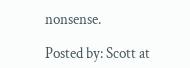nonsense.

Posted by: Scott at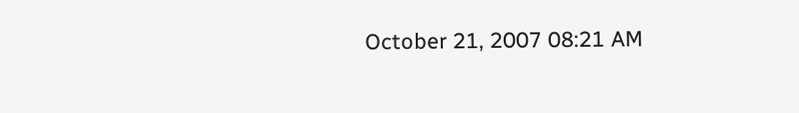October 21, 2007 08:21 AM